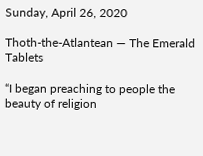Sunday, April 26, 2020

Thoth-the-Atlantean — The Emerald Tablets

“I began preaching to people the beauty of religion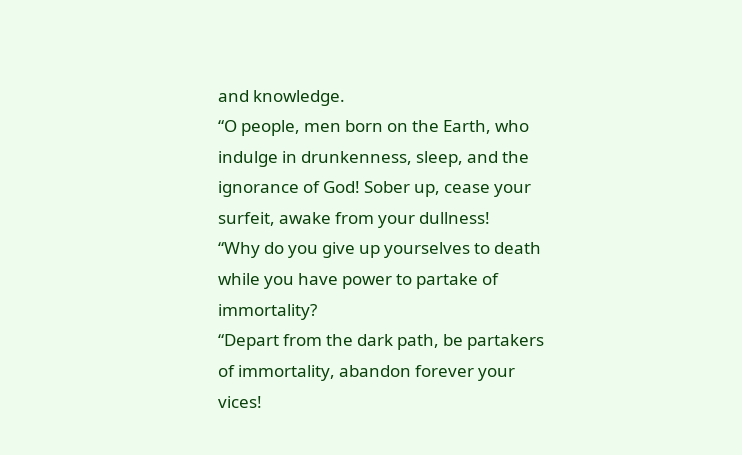and knowledge.
“O people, men born on the Earth, who indulge in drunkenness, sleep, and the ignorance of God! Sober up, cease your surfeit, awake from your dullness!
“Why do you give up yourselves to death while you have power to partake of immortality?
“Depart from the dark path, be partakers of immortality, abandon forever your vices!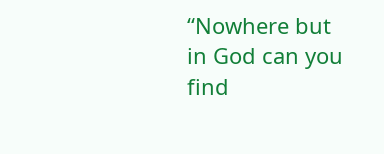“Nowhere but in God can you find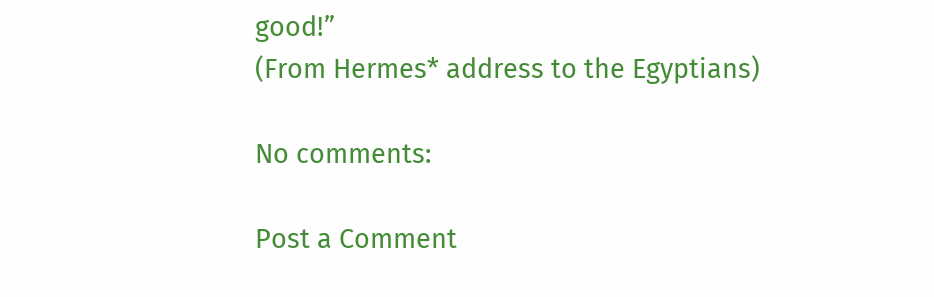good!”
(From Hermes* address to the Egyptians)

No comments:

Post a Comment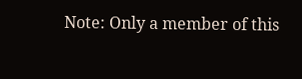Note: Only a member of this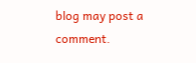blog may post a comment.